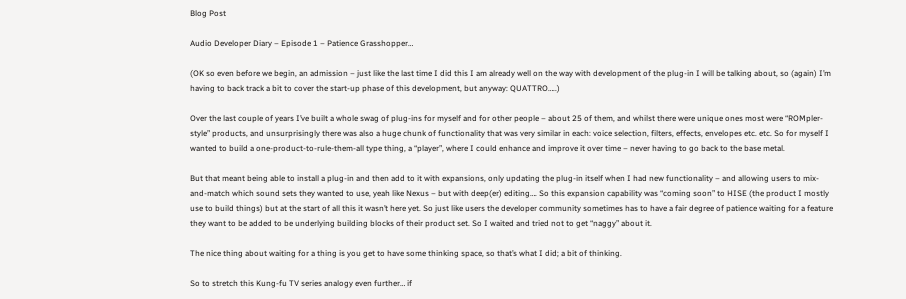Blog Post

Audio Developer Diary – Episode 1 – Patience Grasshopper…

(OK so even before we begin, an admission – just like the last time I did this I am already well on the way with development of the plug-in I will be talking about, so (again) I’m having to back track a bit to cover the start-up phase of this development, but anyway: QUATTRO…..)

Over the last couple of years I’ve built a whole swag of plug-ins for myself and for other people – about 25 of them, and whilst there were unique ones most were “ROMpler-style” products, and unsurprisingly there was also a huge chunk of functionality that was very similar in each: voice selection, filters, effects, envelopes etc. etc. So for myself I wanted to build a one-product-to-rule-them-all type thing, a “player”, where I could enhance and improve it over time – never having to go back to the base metal.

But that meant being able to install a plug-in and then add to it with expansions, only updating the plug-in itself when I had new functionality – and allowing users to mix-and-match which sound sets they wanted to use, yeah like Nexus – but with deep(er) editing…. So this expansion capability was “coming soon” to HISE (the product I mostly use to build things) but at the start of all this it wasn’t here yet. So just like users the developer community sometimes has to have a fair degree of patience waiting for a feature they want to be added to be underlying building blocks of their product set. So I waited and tried not to get “naggy” about it.

The nice thing about waiting for a thing is you get to have some thinking space, so that’s what I did; a bit of thinking.

So to stretch this Kung-fu TV series analogy even further… if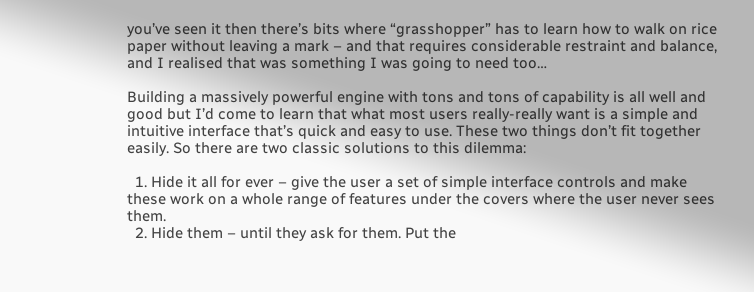you’ve seen it then there’s bits where “grasshopper” has to learn how to walk on rice paper without leaving a mark – and that requires considerable restraint and balance, and I realised that was something I was going to need too…

Building a massively powerful engine with tons and tons of capability is all well and good but I’d come to learn that what most users really-really want is a simple and intuitive interface that’s quick and easy to use. These two things don’t fit together easily. So there are two classic solutions to this dilemma:

  1. Hide it all for ever – give the user a set of simple interface controls and make these work on a whole range of features under the covers where the user never sees them.
  2. Hide them – until they ask for them. Put the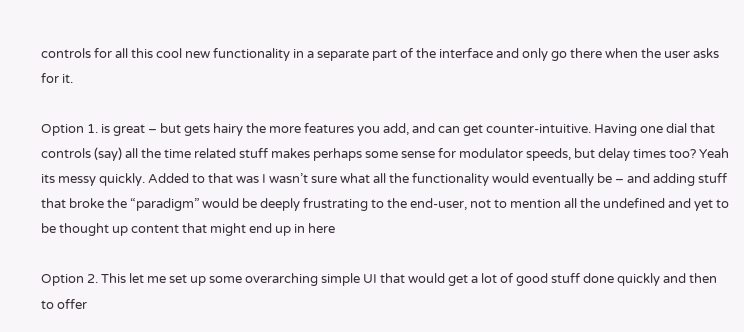controls for all this cool new functionality in a separate part of the interface and only go there when the user asks for it.

Option 1. is great – but gets hairy the more features you add, and can get counter-intuitive. Having one dial that controls (say) all the time related stuff makes perhaps some sense for modulator speeds, but delay times too? Yeah its messy quickly. Added to that was I wasn’t sure what all the functionality would eventually be – and adding stuff that broke the “paradigm” would be deeply frustrating to the end-user, not to mention all the undefined and yet to be thought up content that might end up in here

Option 2. This let me set up some overarching simple UI that would get a lot of good stuff done quickly and then to offer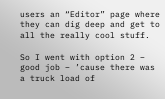users an “Editor” page where they can dig deep and get to all the really cool stuff.

So I went with option 2 – good job – ’cause there was a truck load of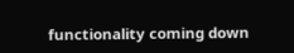functionality coming down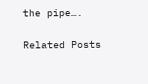the pipe….

Related Posts